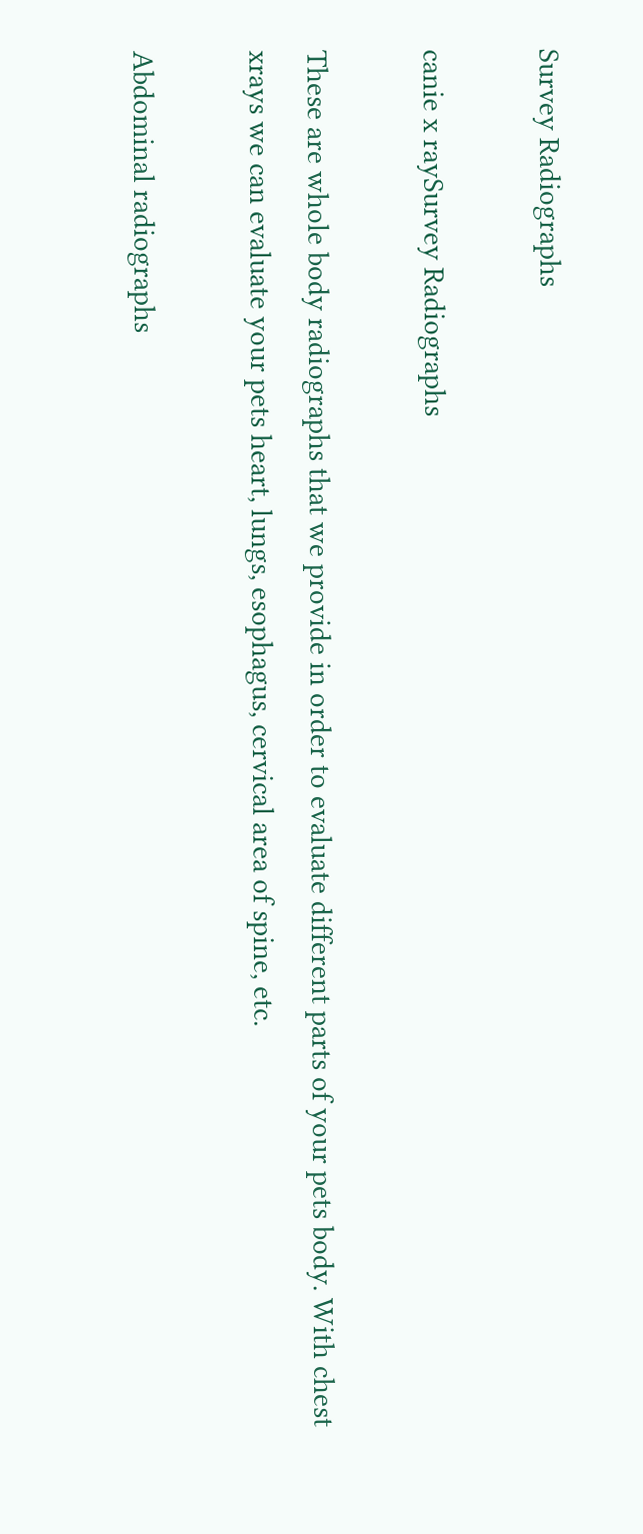Survey Radiographs

canie x raySurvey Radiographs

These are whole body radiographs that we provide in order to evaluate different parts of your pets body. With chest xrays we can evaluate your pets heart, lungs, esophagus, cervical area of spine, etc.

Abdominal radiographs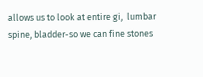allows us to look at entire gi,  lumbar spine, bladder-so we can fine stones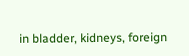in bladder, kidneys, foreign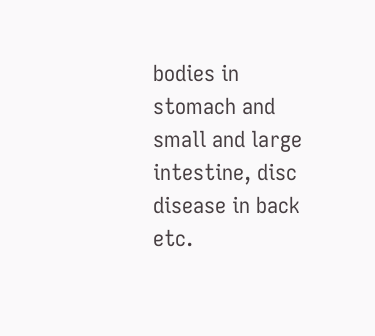bodies in stomach and small and large intestine, disc disease in back etc.